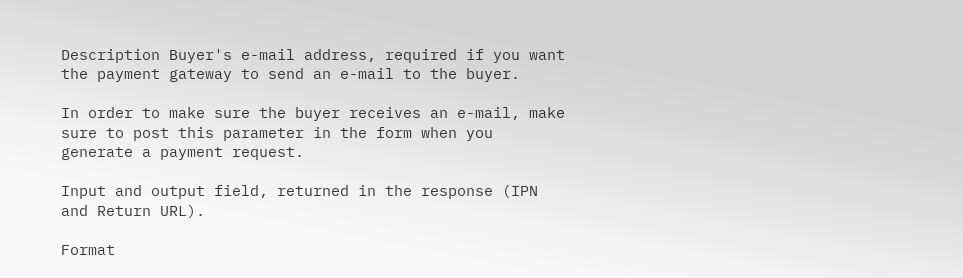Description Buyer's e-mail address, required if you want the payment gateway to send an e-mail to the buyer.

In order to make sure the buyer receives an e-mail, make sure to post this parameter in the form when you generate a payment request.

Input and output field, returned in the response (IPN and Return URL).

Format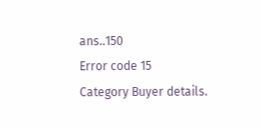ans..150
Error code 15
Category Buyer details.